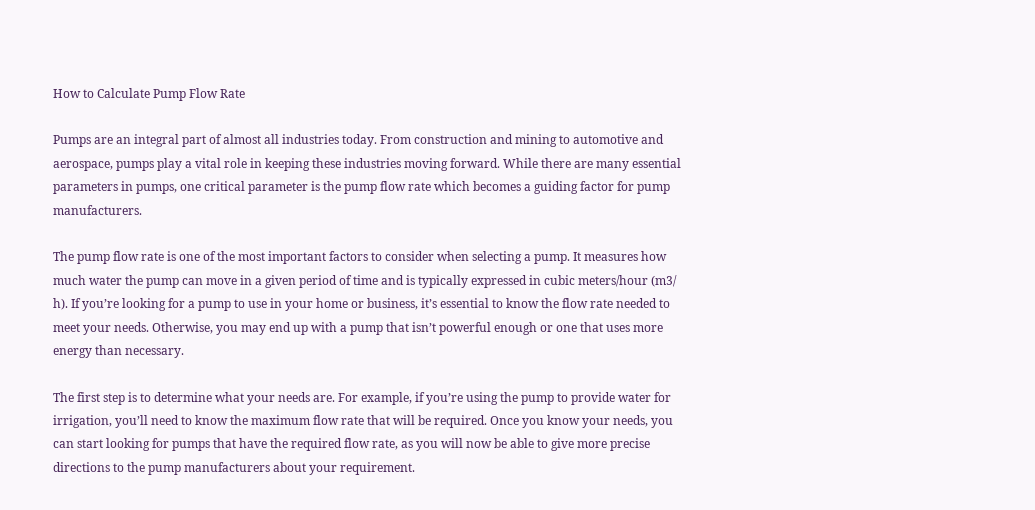How to Calculate Pump Flow Rate

Pumps are an integral part of almost all industries today. From construction and mining to automotive and aerospace, pumps play a vital role in keeping these industries moving forward. While there are many essential parameters in pumps, one critical parameter is the pump flow rate which becomes a guiding factor for pump manufacturers.

The pump flow rate is one of the most important factors to consider when selecting a pump. It measures how much water the pump can move in a given period of time and is typically expressed in cubic meters/hour (m3/ h). If you’re looking for a pump to use in your home or business, it’s essential to know the flow rate needed to meet your needs. Otherwise, you may end up with a pump that isn’t powerful enough or one that uses more energy than necessary.

The first step is to determine what your needs are. For example, if you’re using the pump to provide water for irrigation, you’ll need to know the maximum flow rate that will be required. Once you know your needs, you can start looking for pumps that have the required flow rate, as you will now be able to give more precise directions to the pump manufacturers about your requirement.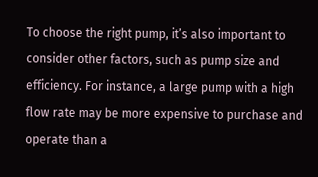To choose the right pump, it’s also important to consider other factors, such as pump size and efficiency. For instance, a large pump with a high flow rate may be more expensive to purchase and operate than a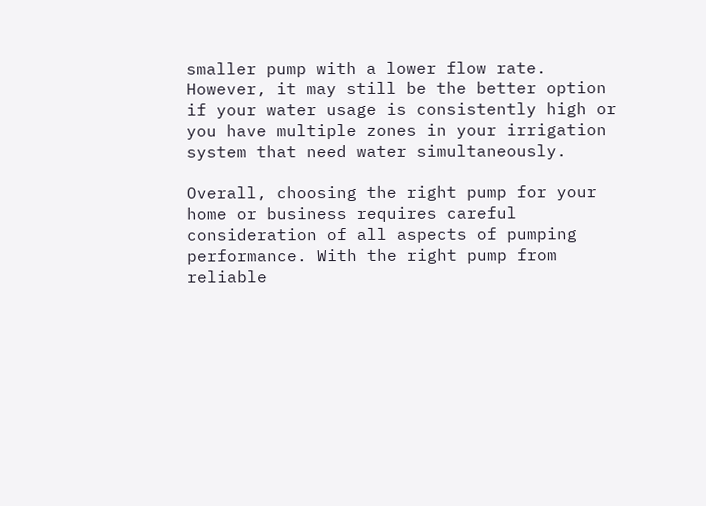smaller pump with a lower flow rate. However, it may still be the better option if your water usage is consistently high or you have multiple zones in your irrigation system that need water simultaneously.

Overall, choosing the right pump for your home or business requires careful consideration of all aspects of pumping performance. With the right pump from reliable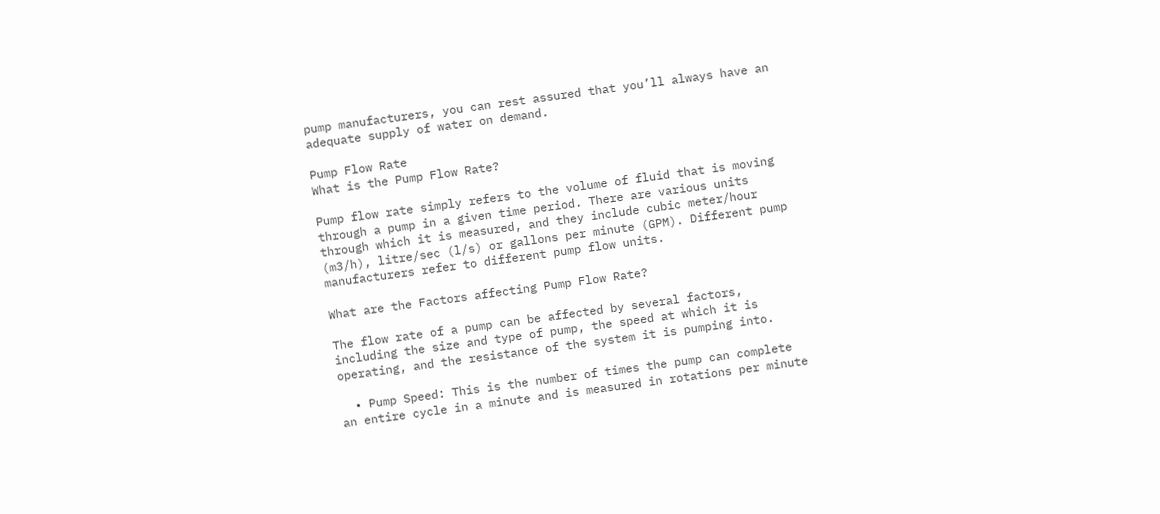pump manufacturers, you can rest assured that you’ll always have an adequate supply of water on demand.

Pump Flow Rate
What is the Pump Flow Rate?

Pump flow rate simply refers to the volume of fluid that is moving through a pump in a given time period. There are various units through which it is measured, and they include cubic meter/hour (m3/h), litre/sec (l/s) or gallons per minute (GPM). Different pump manufacturers refer to different pump flow units.

What are the Factors affecting Pump Flow Rate?

The flow rate of a pump can be affected by several factors, including the size and type of pump, the speed at which it is operating, and the resistance of the system it is pumping into.

  • Pump Speed: This is the number of times the pump can complete an entire cycle in a minute and is measured in rotations per minute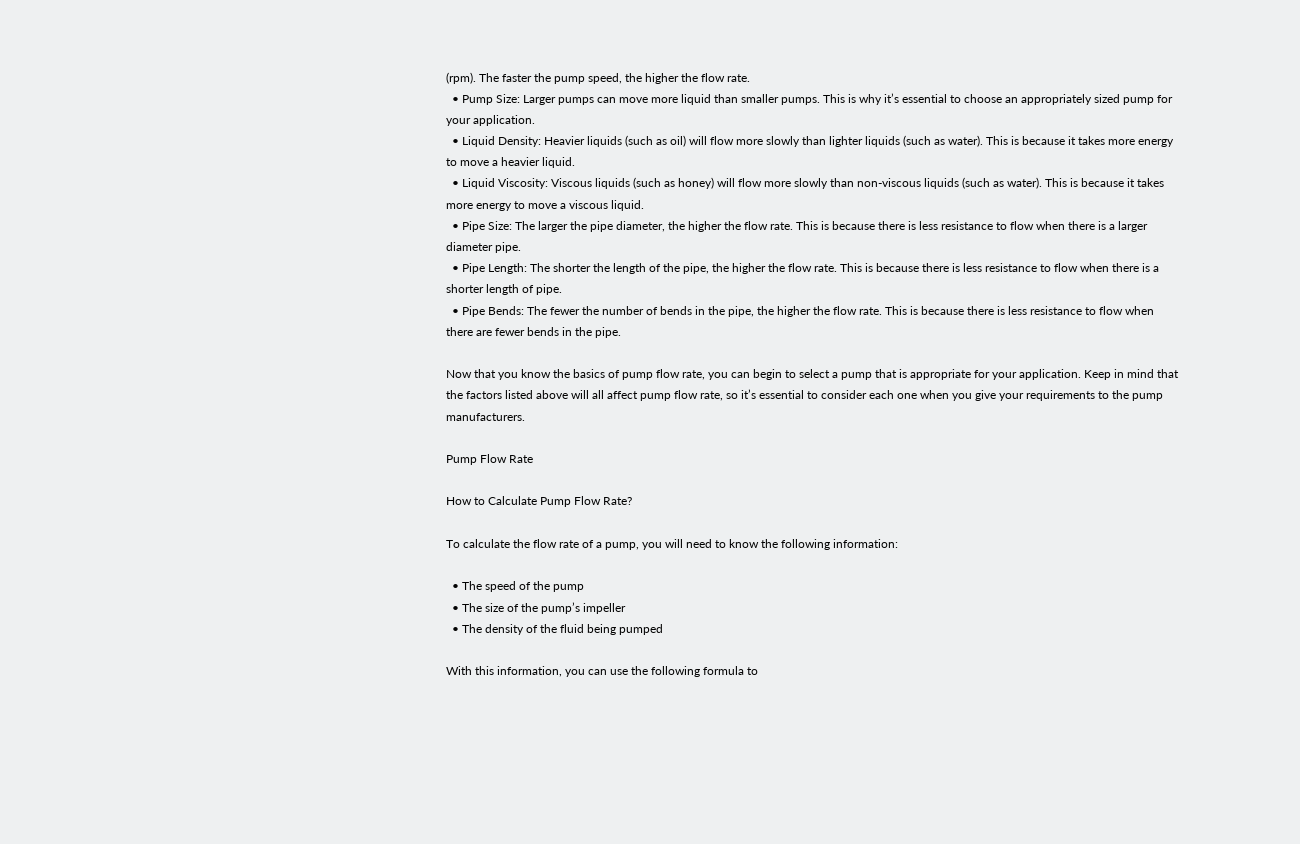(rpm). The faster the pump speed, the higher the flow rate.
  • Pump Size: Larger pumps can move more liquid than smaller pumps. This is why it’s essential to choose an appropriately sized pump for your application.
  • Liquid Density: Heavier liquids (such as oil) will flow more slowly than lighter liquids (such as water). This is because it takes more energy to move a heavier liquid.
  • Liquid Viscosity: Viscous liquids (such as honey) will flow more slowly than non-viscous liquids (such as water). This is because it takes more energy to move a viscous liquid.
  • Pipe Size: The larger the pipe diameter, the higher the flow rate. This is because there is less resistance to flow when there is a larger diameter pipe.
  • Pipe Length: The shorter the length of the pipe, the higher the flow rate. This is because there is less resistance to flow when there is a shorter length of pipe.
  • Pipe Bends: The fewer the number of bends in the pipe, the higher the flow rate. This is because there is less resistance to flow when there are fewer bends in the pipe.

Now that you know the basics of pump flow rate, you can begin to select a pump that is appropriate for your application. Keep in mind that the factors listed above will all affect pump flow rate, so it’s essential to consider each one when you give your requirements to the pump manufacturers.

Pump Flow Rate

How to Calculate Pump Flow Rate?

To calculate the flow rate of a pump, you will need to know the following information:

  • The speed of the pump
  • The size of the pump’s impeller
  • The density of the fluid being pumped

With this information, you can use the following formula to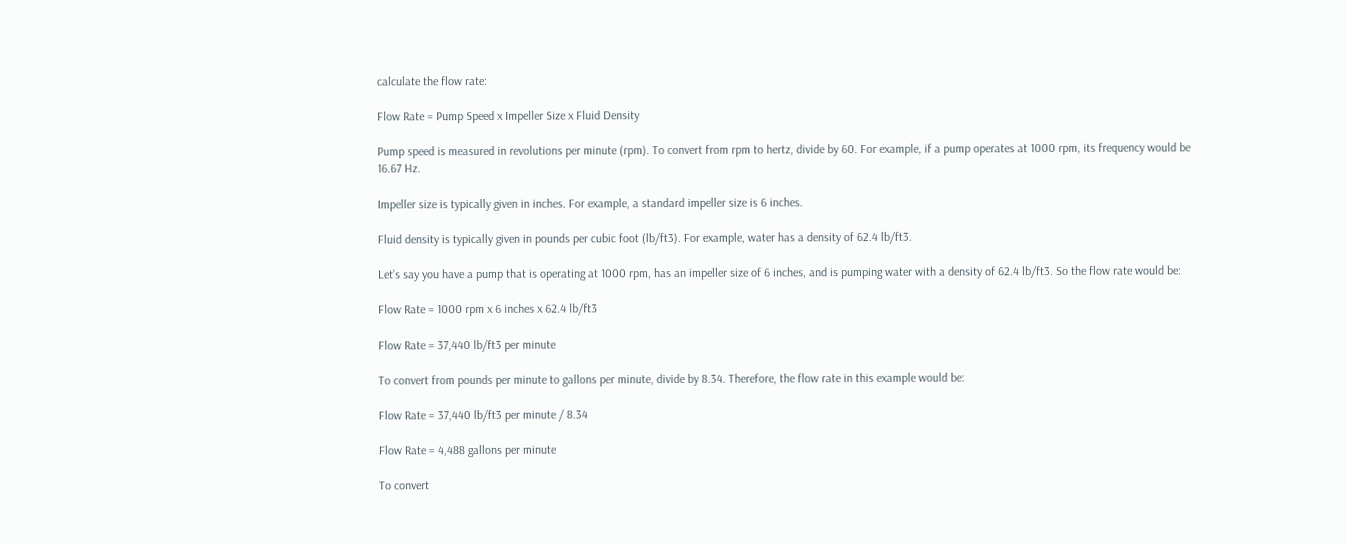calculate the flow rate:

Flow Rate = Pump Speed x Impeller Size x Fluid Density

Pump speed is measured in revolutions per minute (rpm). To convert from rpm to hertz, divide by 60. For example, if a pump operates at 1000 rpm, its frequency would be 16.67 Hz.

Impeller size is typically given in inches. For example, a standard impeller size is 6 inches.

Fluid density is typically given in pounds per cubic foot (lb/ft3). For example, water has a density of 62.4 lb/ft3.

Let’s say you have a pump that is operating at 1000 rpm, has an impeller size of 6 inches, and is pumping water with a density of 62.4 lb/ft3. So the flow rate would be:

Flow Rate = 1000 rpm x 6 inches x 62.4 lb/ft3

Flow Rate = 37,440 lb/ft3 per minute

To convert from pounds per minute to gallons per minute, divide by 8.34. Therefore, the flow rate in this example would be:

Flow Rate = 37,440 lb/ft3 per minute / 8.34

Flow Rate = 4,488 gallons per minute

To convert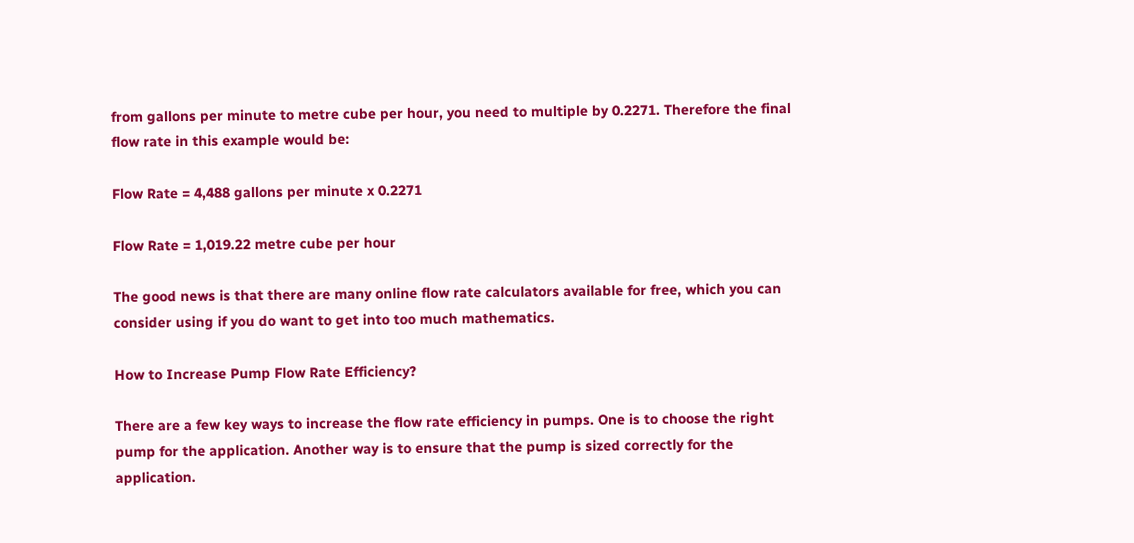from gallons per minute to metre cube per hour, you need to multiple by 0.2271. Therefore the final flow rate in this example would be:

Flow Rate = 4,488 gallons per minute x 0.2271

Flow Rate = 1,019.22 metre cube per hour

The good news is that there are many online flow rate calculators available for free, which you can consider using if you do want to get into too much mathematics.

How to Increase Pump Flow Rate Efficiency?

There are a few key ways to increase the flow rate efficiency in pumps. One is to choose the right pump for the application. Another way is to ensure that the pump is sized correctly for the application.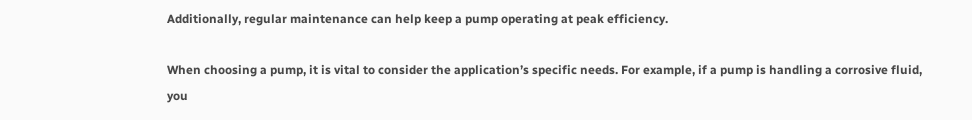Additionally, regular maintenance can help keep a pump operating at peak efficiency.

When choosing a pump, it is vital to consider the application’s specific needs. For example, if a pump is handling a corrosive fluid, you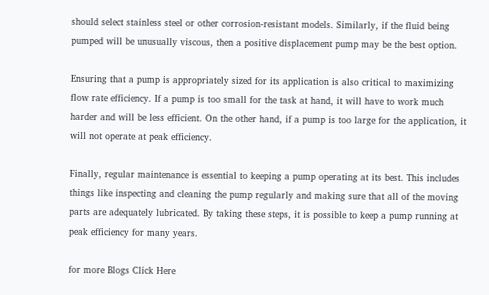should select stainless steel or other corrosion-resistant models. Similarly, if the fluid being pumped will be unusually viscous, then a positive displacement pump may be the best option.

Ensuring that a pump is appropriately sized for its application is also critical to maximizing flow rate efficiency. If a pump is too small for the task at hand, it will have to work much harder and will be less efficient. On the other hand, if a pump is too large for the application, it will not operate at peak efficiency.

Finally, regular maintenance is essential to keeping a pump operating at its best. This includes things like inspecting and cleaning the pump regularly and making sure that all of the moving parts are adequately lubricated. By taking these steps, it is possible to keep a pump running at peak efficiency for many years.

for more Blogs Click Here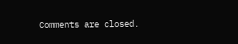Comments are closed.